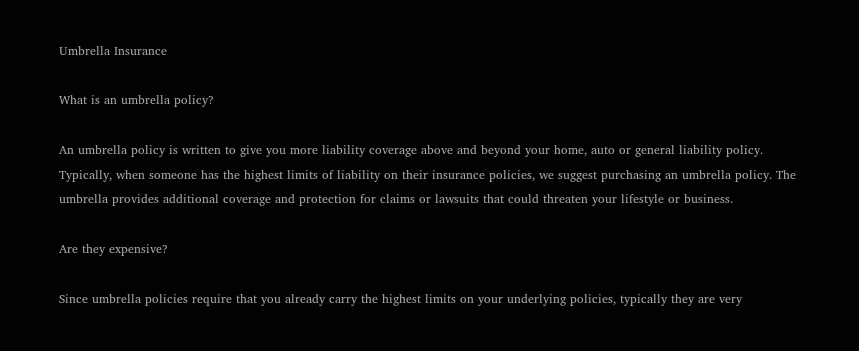Umbrella Insurance

What is an umbrella policy?

An umbrella policy is written to give you more liability coverage above and beyond your home, auto or general liability policy. Typically, when someone has the highest limits of liability on their insurance policies, we suggest purchasing an umbrella policy. The umbrella provides additional coverage and protection for claims or lawsuits that could threaten your lifestyle or business.

Are they expensive?

Since umbrella policies require that you already carry the highest limits on your underlying policies, typically they are very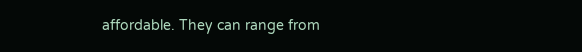affordable. They can range from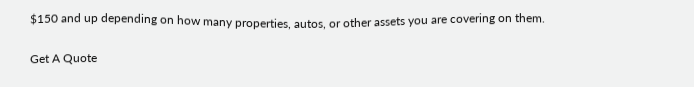$150 and up depending on how many properties, autos, or other assets you are covering on them.

Get A Quote